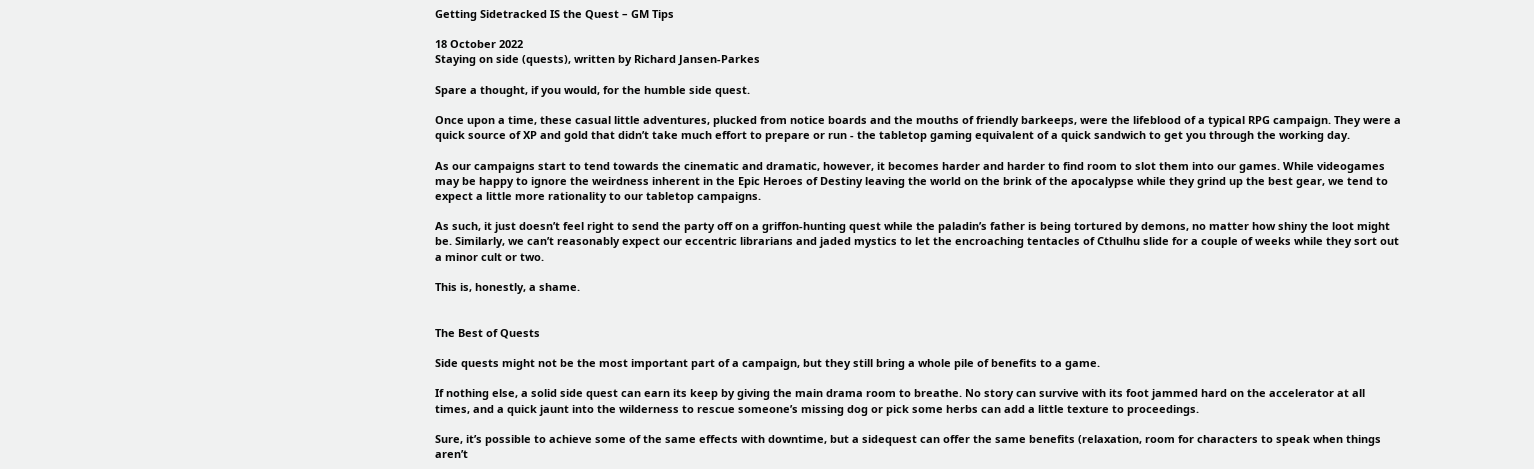Getting Sidetracked IS the Quest – GM Tips

18 October 2022
Staying on side (quests), written by Richard Jansen-Parkes

Spare a thought, if you would, for the humble side quest.

Once upon a time, these casual little adventures, plucked from notice boards and the mouths of friendly barkeeps, were the lifeblood of a typical RPG campaign. They were a quick source of XP and gold that didn’t take much effort to prepare or run - the tabletop gaming equivalent of a quick sandwich to get you through the working day.

As our campaigns start to tend towards the cinematic and dramatic, however, it becomes harder and harder to find room to slot them into our games. While videogames may be happy to ignore the weirdness inherent in the Epic Heroes of Destiny leaving the world on the brink of the apocalypse while they grind up the best gear, we tend to expect a little more rationality to our tabletop campaigns.

As such, it just doesn’t feel right to send the party off on a griffon-hunting quest while the paladin’s father is being tortured by demons, no matter how shiny the loot might be. Similarly, we can’t reasonably expect our eccentric librarians and jaded mystics to let the encroaching tentacles of Cthulhu slide for a couple of weeks while they sort out a minor cult or two.

This is, honestly, a shame.


The Best of Quests

Side quests might not be the most important part of a campaign, but they still bring a whole pile of benefits to a game.

If nothing else, a solid side quest can earn its keep by giving the main drama room to breathe. No story can survive with its foot jammed hard on the accelerator at all times, and a quick jaunt into the wilderness to rescue someone’s missing dog or pick some herbs can add a little texture to proceedings.

Sure, it’s possible to achieve some of the same effects with downtime, but a sidequest can offer the same benefits (relaxation, room for characters to speak when things aren’t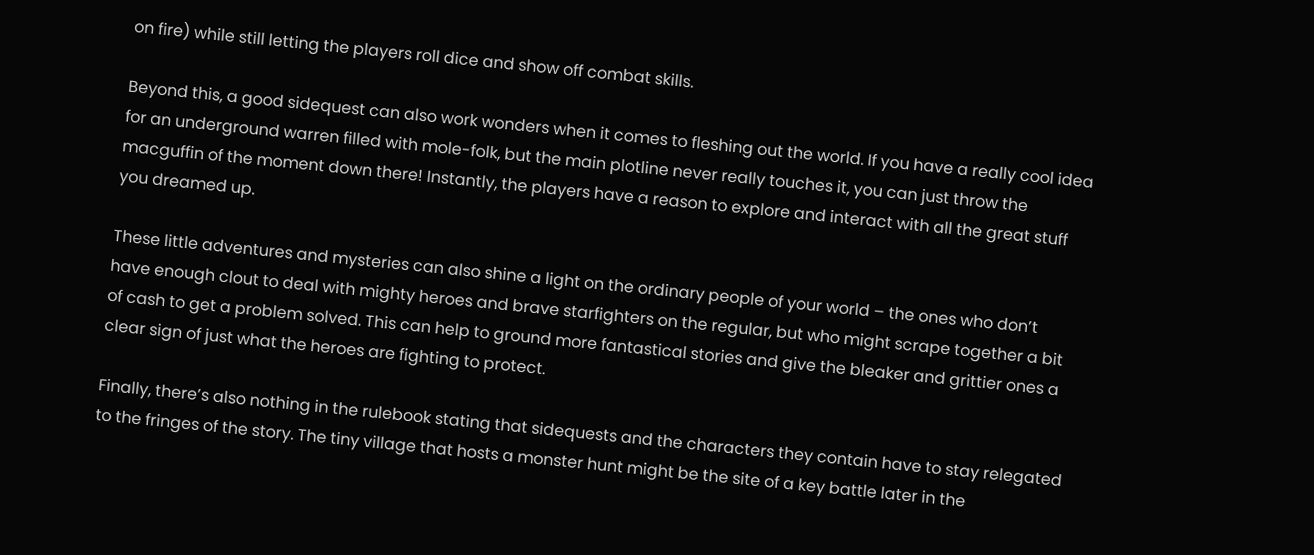on fire) while still letting the players roll dice and show off combat skills.

Beyond this, a good sidequest can also work wonders when it comes to fleshing out the world. If you have a really cool idea for an underground warren filled with mole-folk, but the main plotline never really touches it, you can just throw the macguffin of the moment down there! Instantly, the players have a reason to explore and interact with all the great stuff you dreamed up.

These little adventures and mysteries can also shine a light on the ordinary people of your world – the ones who don’t have enough clout to deal with mighty heroes and brave starfighters on the regular, but who might scrape together a bit of cash to get a problem solved. This can help to ground more fantastical stories and give the bleaker and grittier ones a clear sign of just what the heroes are fighting to protect.

Finally, there’s also nothing in the rulebook stating that sidequests and the characters they contain have to stay relegated to the fringes of the story. The tiny village that hosts a monster hunt might be the site of a key battle later in the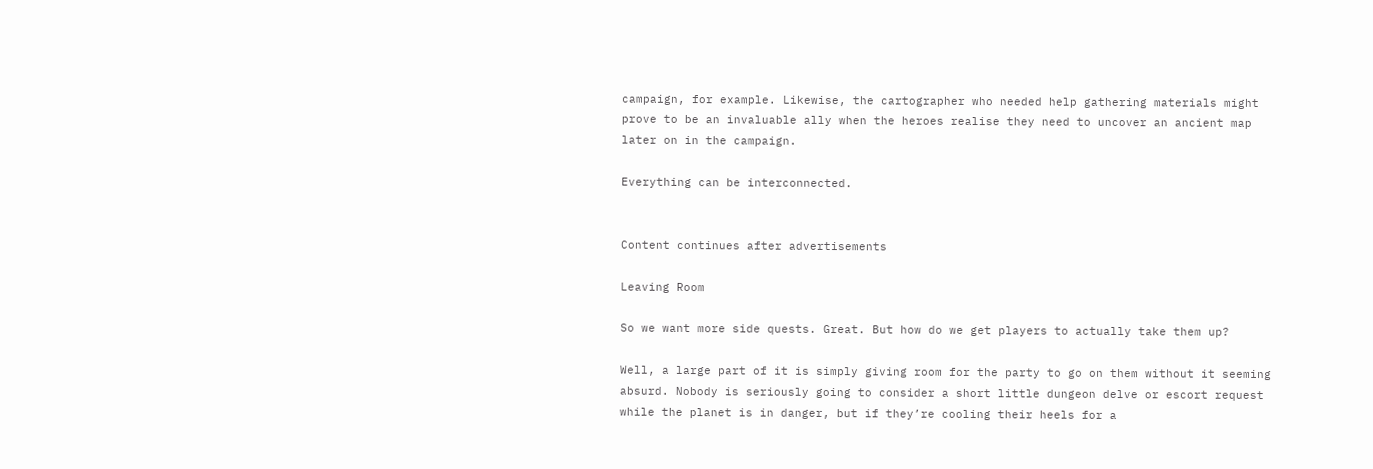campaign, for example. Likewise, the cartographer who needed help gathering materials might prove to be an invaluable ally when the heroes realise they need to uncover an ancient map later on in the campaign.

Everything can be interconnected.


Content continues after advertisements

Leaving Room

So we want more side quests. Great. But how do we get players to actually take them up?

Well, a large part of it is simply giving room for the party to go on them without it seeming absurd. Nobody is seriously going to consider a short little dungeon delve or escort request while the planet is in danger, but if they’re cooling their heels for a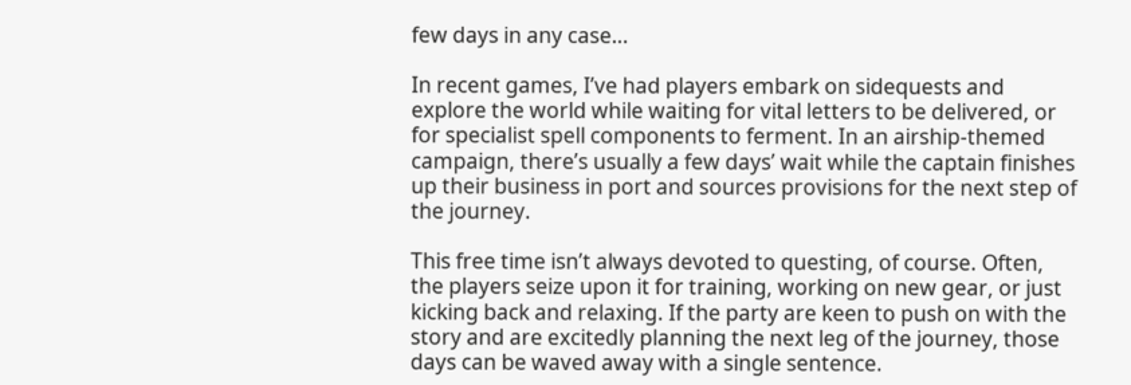few days in any case…

In recent games, I’ve had players embark on sidequests and explore the world while waiting for vital letters to be delivered, or for specialist spell components to ferment. In an airship-themed campaign, there’s usually a few days’ wait while the captain finishes up their business in port and sources provisions for the next step of the journey.

This free time isn’t always devoted to questing, of course. Often, the players seize upon it for training, working on new gear, or just kicking back and relaxing. If the party are keen to push on with the story and are excitedly planning the next leg of the journey, those days can be waved away with a single sentence.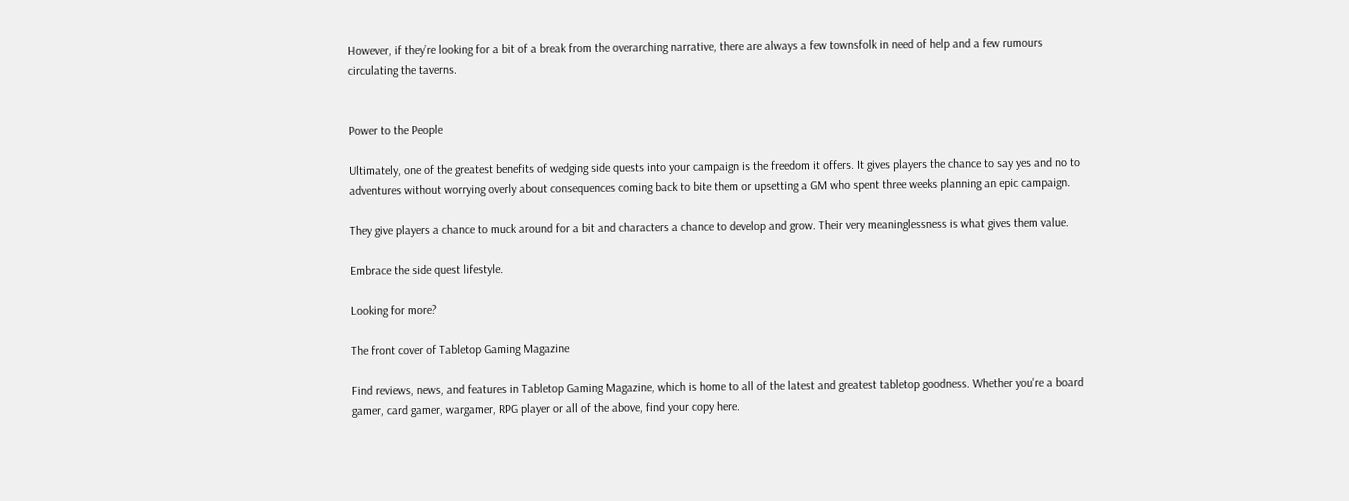However, if they’re looking for a bit of a break from the overarching narrative, there are always a few townsfolk in need of help and a few rumours circulating the taverns.


Power to the People

Ultimately, one of the greatest benefits of wedging side quests into your campaign is the freedom it offers. It gives players the chance to say yes and no to adventures without worrying overly about consequences coming back to bite them or upsetting a GM who spent three weeks planning an epic campaign.

They give players a chance to muck around for a bit and characters a chance to develop and grow. Their very meaninglessness is what gives them value.

Embrace the side quest lifestyle.

Looking for more?

The front cover of Tabletop Gaming Magazine

Find reviews, news, and features in Tabletop Gaming Magazine, which is home to all of the latest and greatest tabletop goodness. Whether you're a board gamer, card gamer, wargamer, RPG player or all of the above, find your copy here.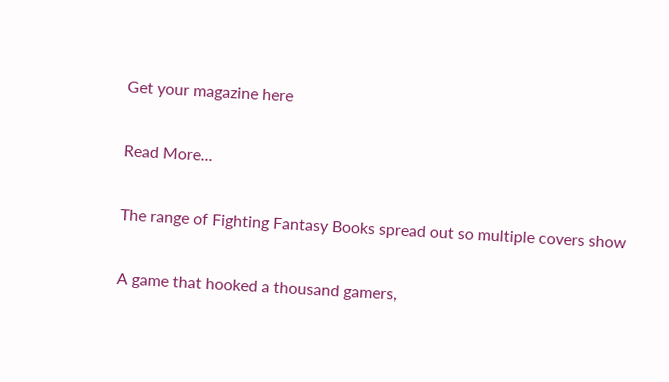Get your magazine here

Read More...

The range of Fighting Fantasy Books spread out so multiple covers show

A game that hooked a thousand gamers,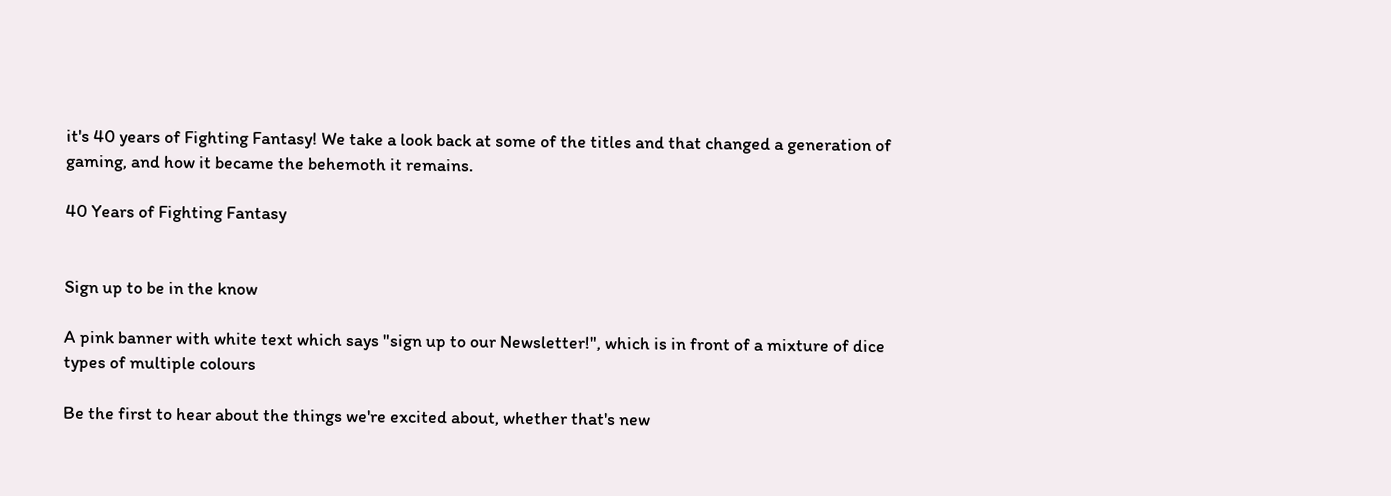it's 40 years of Fighting Fantasy! We take a look back at some of the titles and that changed a generation of gaming, and how it became the behemoth it remains.

40 Years of Fighting Fantasy


Sign up to be in the know

A pink banner with white text which says "sign up to our Newsletter!", which is in front of a mixture of dice types of multiple colours

Be the first to hear about the things we're excited about, whether that's new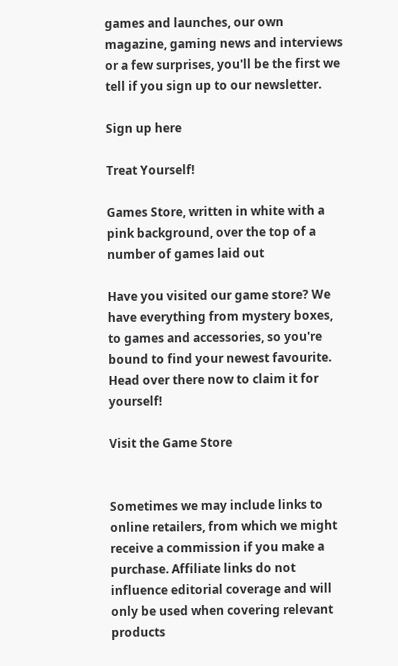games and launches, our own magazine, gaming news and interviews or a few surprises, you'll be the first we tell if you sign up to our newsletter.

Sign up here

Treat Yourself!

Games Store, written in white with a pink background, over the top of a number of games laid out

Have you visited our game store? We have everything from mystery boxes, to games and accessories, so you're bound to find your newest favourite. Head over there now to claim it for yourself!

Visit the Game Store


Sometimes we may include links to online retailers, from which we might receive a commission if you make a purchase. Affiliate links do not influence editorial coverage and will only be used when covering relevant products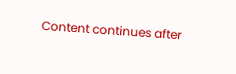Content continues after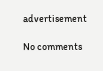advertisement

No comments